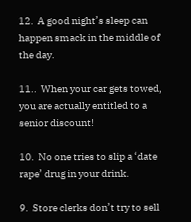12.  A good night’s sleep can happen smack in the middle of the day.

11..  When your car gets towed, you are actually entitled to a senior discount!

10.  No one tries to slip a ‘date rape’ drug in your drink.

9.  Store clerks don’t try to sell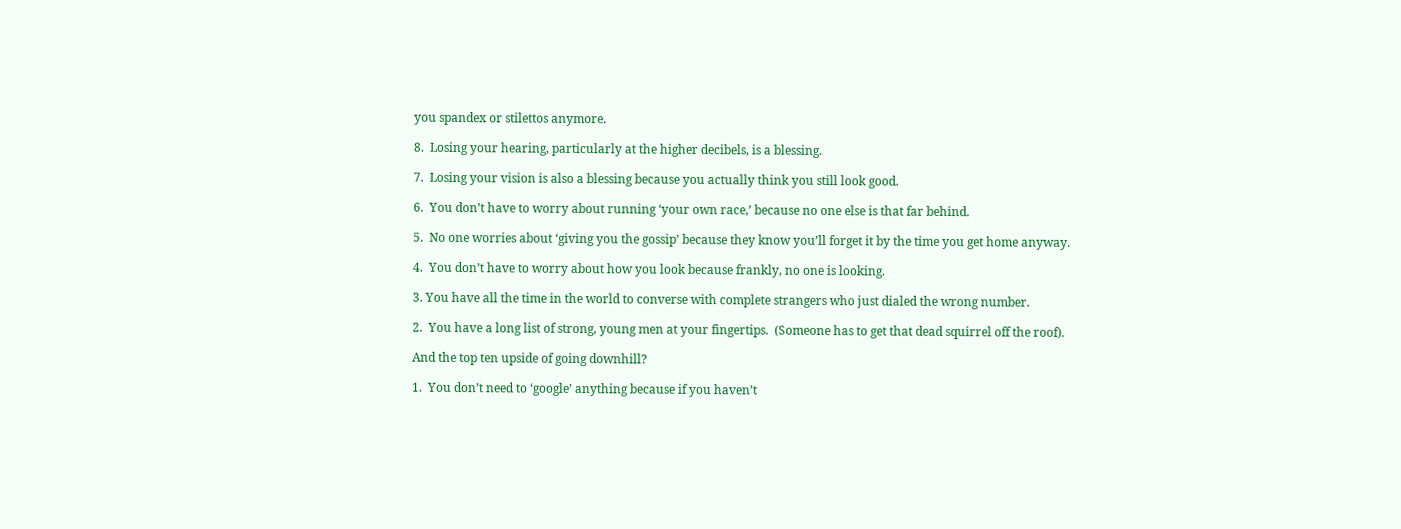you spandex or stilettos anymore.

8.  Losing your hearing, particularly at the higher decibels, is a blessing.

7.  Losing your vision is also a blessing because you actually think you still look good.

6.  You don’t have to worry about running ‘your own race,’ because no one else is that far behind.

5.  No one worries about ‘giving you the gossip’ because they know you’ll forget it by the time you get home anyway.

4.  You don’t have to worry about how you look because frankly, no one is looking.

3. You have all the time in the world to converse with complete strangers who just dialed the wrong number.

2.  You have a long list of strong, young men at your fingertips.  (Someone has to get that dead squirrel off the roof).

And the top ten upside of going downhill?

1.  You don’t need to ‘google’ anything because if you haven’t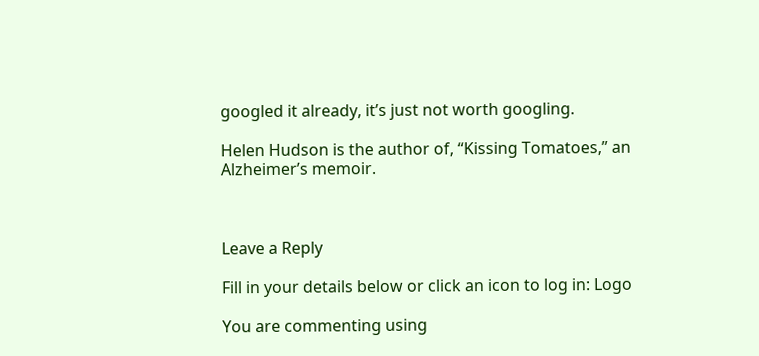googled it already, it’s just not worth googling.

Helen Hudson is the author of, “Kissing Tomatoes,” an Alzheimer’s memoir.



Leave a Reply

Fill in your details below or click an icon to log in: Logo

You are commenting using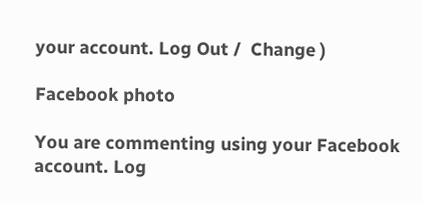your account. Log Out /  Change )

Facebook photo

You are commenting using your Facebook account. Log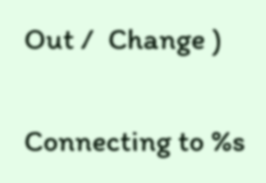Out /  Change )

Connecting to %s